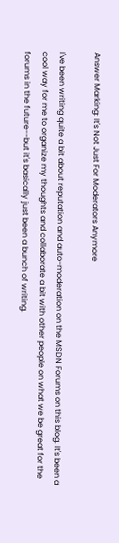Answer Marking: It's Not Just For Moderators Anymore

I've been writing quite a bit about reputation and auto-moderation on the MSDN Forums on this blog. It's been a cool way for me to organize my thoughts and collaborate a bit with other people on what we be great for the forums in the future--but it's basically just been a bunch of writing.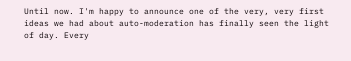Until now. I'm happy to announce one of the very, very first ideas we had about auto-moderation has finally seen the light of day. Every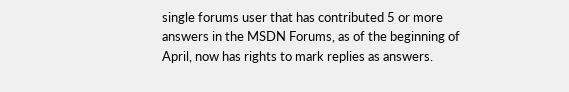single forums user that has contributed 5 or more answers in the MSDN Forums, as of the beginning of April, now has rights to mark replies as answers.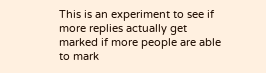This is an experiment to see if more replies actually get marked if more people are able to mark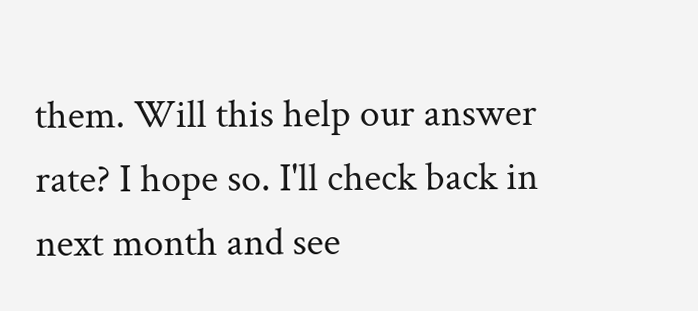them. Will this help our answer rate? I hope so. I'll check back in next month and see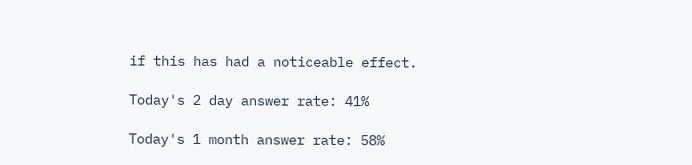if this has had a noticeable effect.

Today's 2 day answer rate: 41%

Today's 1 month answer rate: 58%